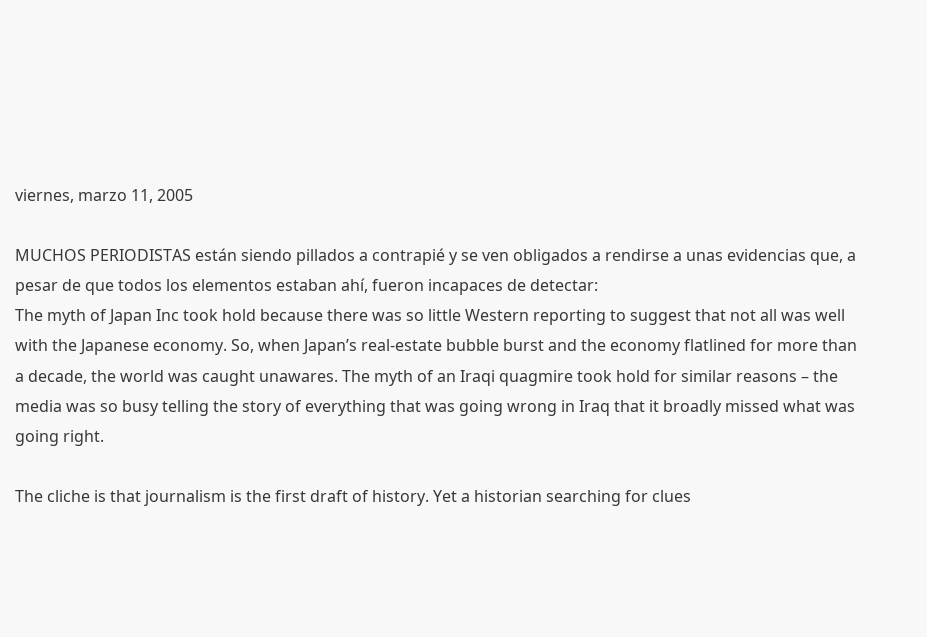viernes, marzo 11, 2005

MUCHOS PERIODISTAS están siendo pillados a contrapié y se ven obligados a rendirse a unas evidencias que, a pesar de que todos los elementos estaban ahí, fueron incapaces de detectar:
The myth of Japan Inc took hold because there was so little Western reporting to suggest that not all was well with the Japanese economy. So, when Japan’s real-estate bubble burst and the economy flatlined for more than a decade, the world was caught unawares. The myth of an Iraqi quagmire took hold for similar reasons – the media was so busy telling the story of everything that was going wrong in Iraq that it broadly missed what was going right.

The cliche is that journalism is the first draft of history. Yet a historian searching for clues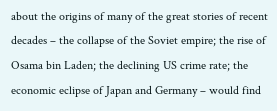about the origins of many of the great stories of recent decades – the collapse of the Soviet empire; the rise of Osama bin Laden; the declining US crime rate; the economic eclipse of Japan and Germany – would find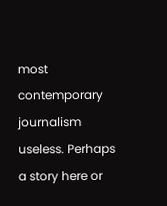most contemporary journalism useless. Perhaps a story here or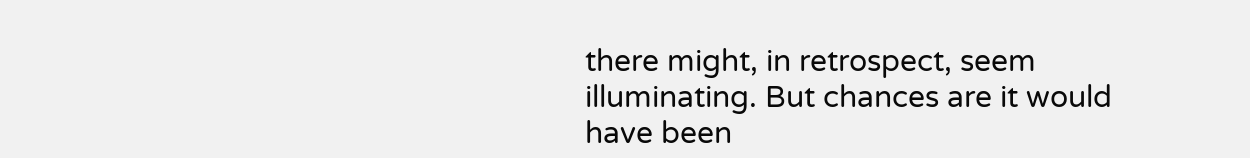there might, in retrospect, seem illuminating. But chances are it would have been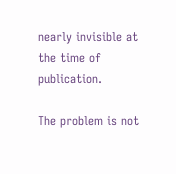nearly invisible at the time of publication.

The problem is not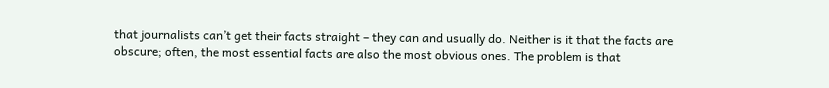that journalists can’t get their facts straight – they can and usually do. Neither is it that the facts are obscure; often, the most essential facts are also the most obvious ones. The problem is that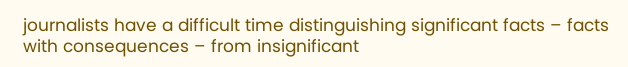journalists have a difficult time distinguishing significant facts – facts with consequences – from insignificant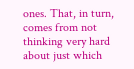ones. That, in turn, comes from not thinking very hard about just which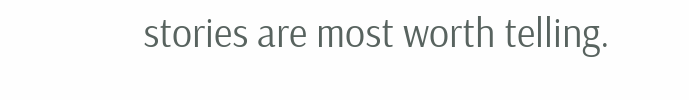stories are most worth telling.